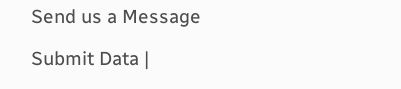Send us a Message

Submit Data |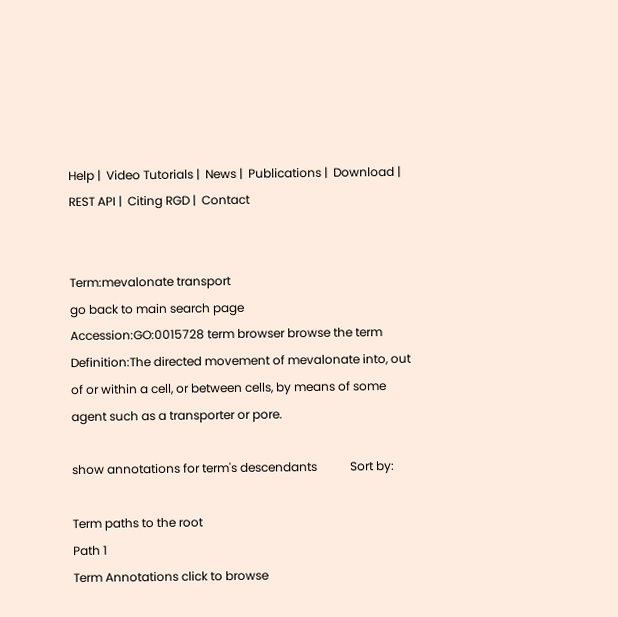Help |  Video Tutorials |  News |  Publications |  Download |  REST API |  Citing RGD |  Contact


Term:mevalonate transport
go back to main search page
Accession:GO:0015728 term browser browse the term
Definition:The directed movement of mevalonate into, out of or within a cell, or between cells, by means of some agent such as a transporter or pore.

show annotations for term's descendants           Sort by:

Term paths to the root
Path 1
Term Annotations click to browse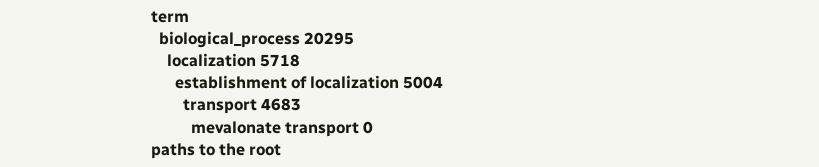term
  biological_process 20295
    localization 5718
      establishment of localization 5004
        transport 4683
          mevalonate transport 0
paths to the root